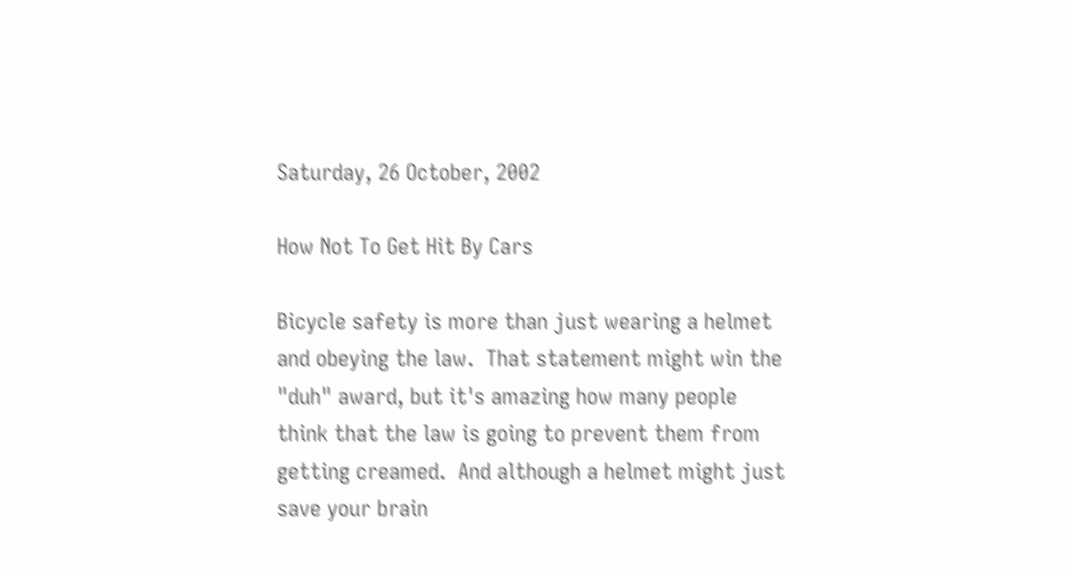Saturday, 26 October, 2002

How Not To Get Hit By Cars

Bicycle safety is more than just wearing a helmet and obeying the law.  That statement might win the "duh" award, but it's amazing how many people think that the law is going to prevent them from getting creamed.  And although a helmet might just save your brain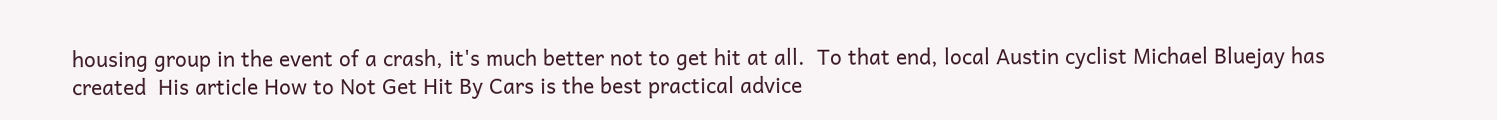housing group in the event of a crash, it's much better not to get hit at all.  To that end, local Austin cyclist Michael Bluejay has created  His article How to Not Get Hit By Cars is the best practical advice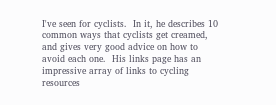I've seen for cyclists.  In it, he describes 10 common ways that cyclists get creamed, and gives very good advice on how to avoid each one.  His links page has an impressive array of links to cycling resources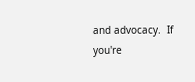and advocacy.  If you're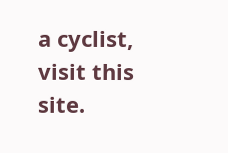a cyclist, visit this site.